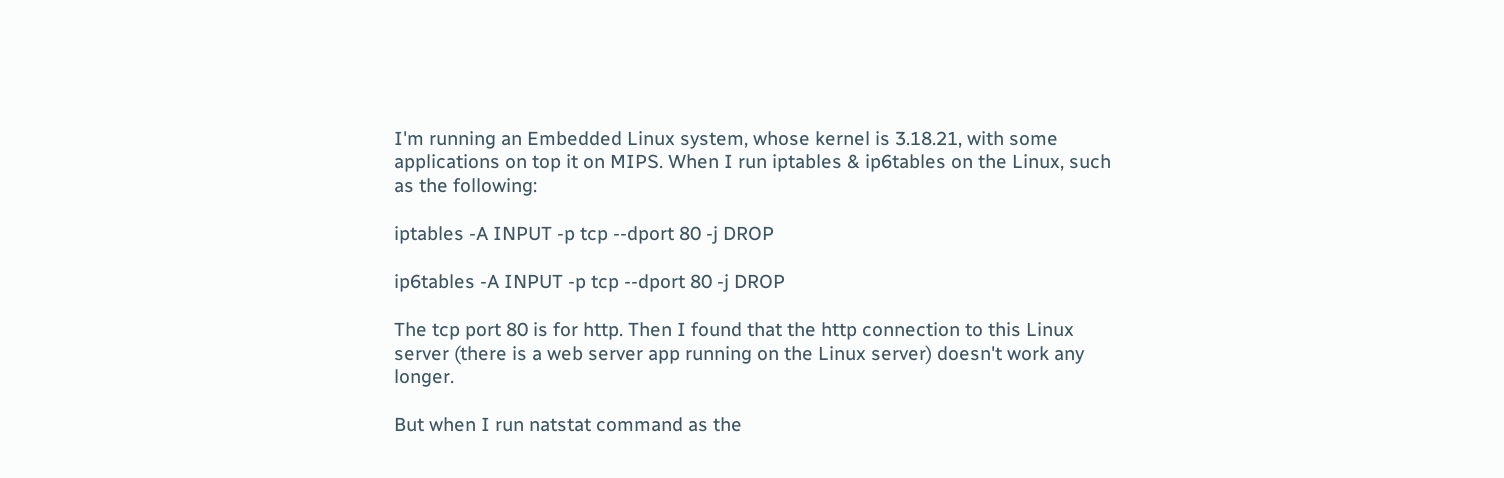I'm running an Embedded Linux system, whose kernel is 3.18.21, with some applications on top it on MIPS. When I run iptables & ip6tables on the Linux, such as the following:

iptables -A INPUT -p tcp --dport 80 -j DROP

ip6tables -A INPUT -p tcp --dport 80 -j DROP

The tcp port 80 is for http. Then I found that the http connection to this Linux server (there is a web server app running on the Linux server) doesn't work any longer.

But when I run natstat command as the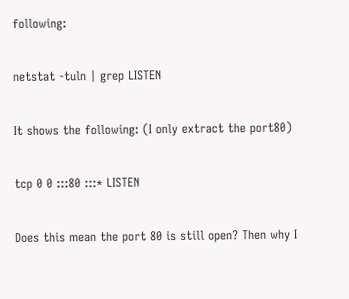following:

netstat -tuln | grep LISTEN

It shows the following: (I only extract the port80)

tcp 0 0 :::80 :::* LISTEN

Does this mean the port 80 is still open? Then why I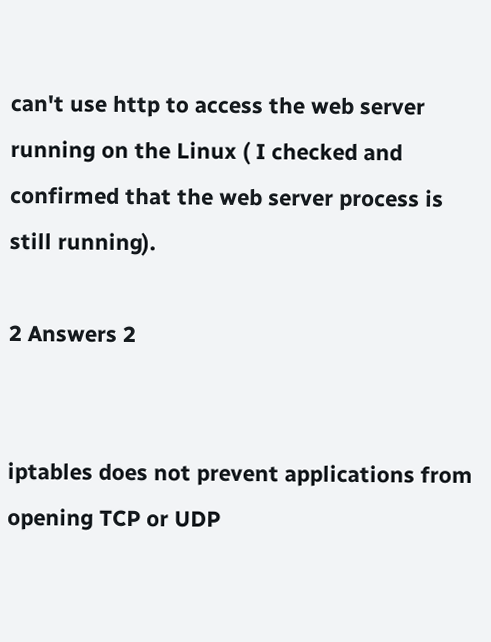can't use http to access the web server running on the Linux ( I checked and confirmed that the web server process is still running).

2 Answers 2


iptables does not prevent applications from opening TCP or UDP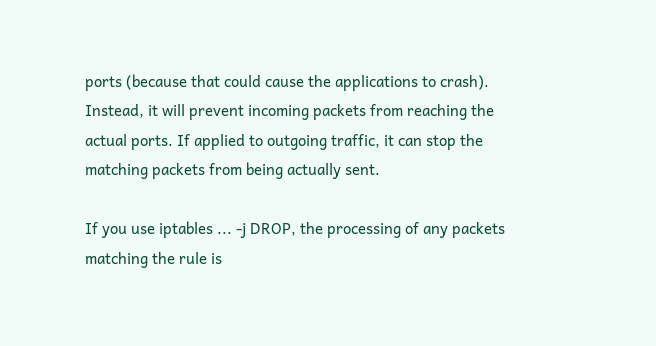ports (because that could cause the applications to crash). Instead, it will prevent incoming packets from reaching the actual ports. If applied to outgoing traffic, it can stop the matching packets from being actually sent.

If you use iptables ... -j DROP, the processing of any packets matching the rule is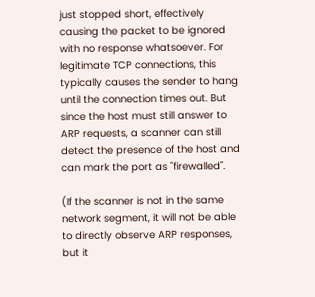just stopped short, effectively causing the packet to be ignored with no response whatsoever. For legitimate TCP connections, this typically causes the sender to hang until the connection times out. But since the host must still answer to ARP requests, a scanner can still detect the presence of the host and can mark the port as "firewalled".

(If the scanner is not in the same network segment, it will not be able to directly observe ARP responses, but it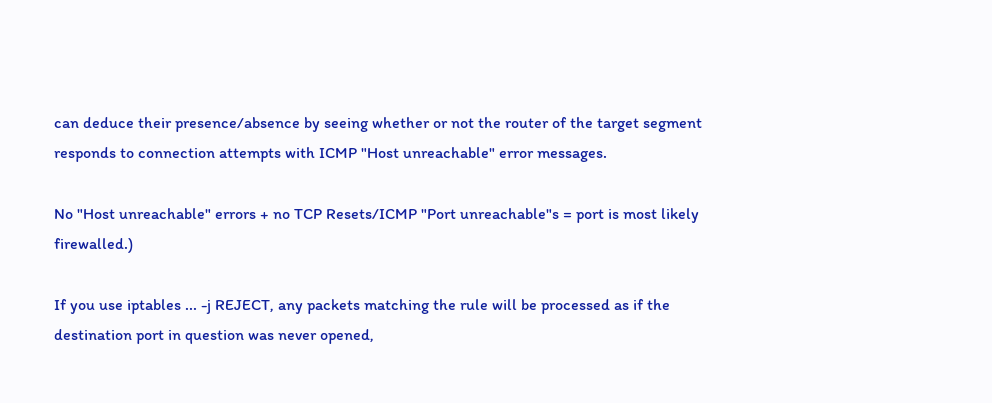can deduce their presence/absence by seeing whether or not the router of the target segment responds to connection attempts with ICMP "Host unreachable" error messages.

No "Host unreachable" errors + no TCP Resets/ICMP "Port unreachable"s = port is most likely firewalled.)

If you use iptables ... -j REJECT, any packets matching the rule will be processed as if the destination port in question was never opened,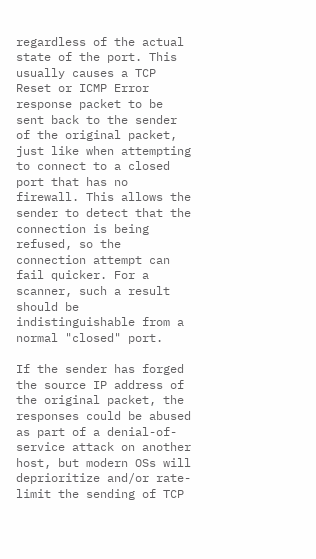regardless of the actual state of the port. This usually causes a TCP Reset or ICMP Error response packet to be sent back to the sender of the original packet, just like when attempting to connect to a closed port that has no firewall. This allows the sender to detect that the connection is being refused, so the connection attempt can fail quicker. For a scanner, such a result should be indistinguishable from a normal "closed" port.

If the sender has forged the source IP address of the original packet, the responses could be abused as part of a denial-of-service attack on another host, but modern OSs will deprioritize and/or rate-limit the sending of TCP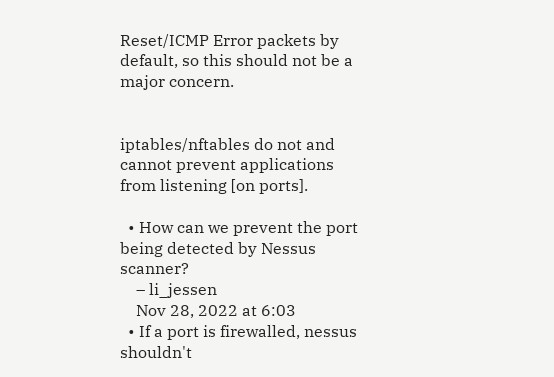Reset/ICMP Error packets by default, so this should not be a major concern.


iptables/nftables do not and cannot prevent applications from listening [on ports].

  • How can we prevent the port being detected by Nessus scanner?
    – li_jessen
    Nov 28, 2022 at 6:03
  • If a port is firewalled, nessus shouldn't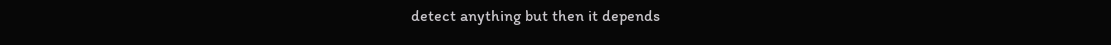detect anything but then it depends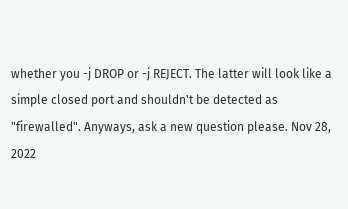whether you -j DROP or -j REJECT. The latter will look like a simple closed port and shouldn't be detected as "firewalled". Anyways, ask a new question please. Nov 28, 2022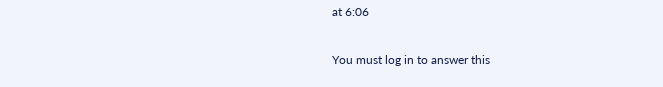at 6:06

You must log in to answer this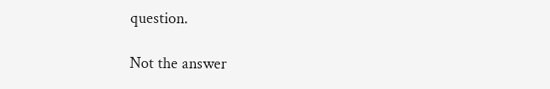question.

Not the answer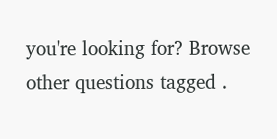you're looking for? Browse other questions tagged .